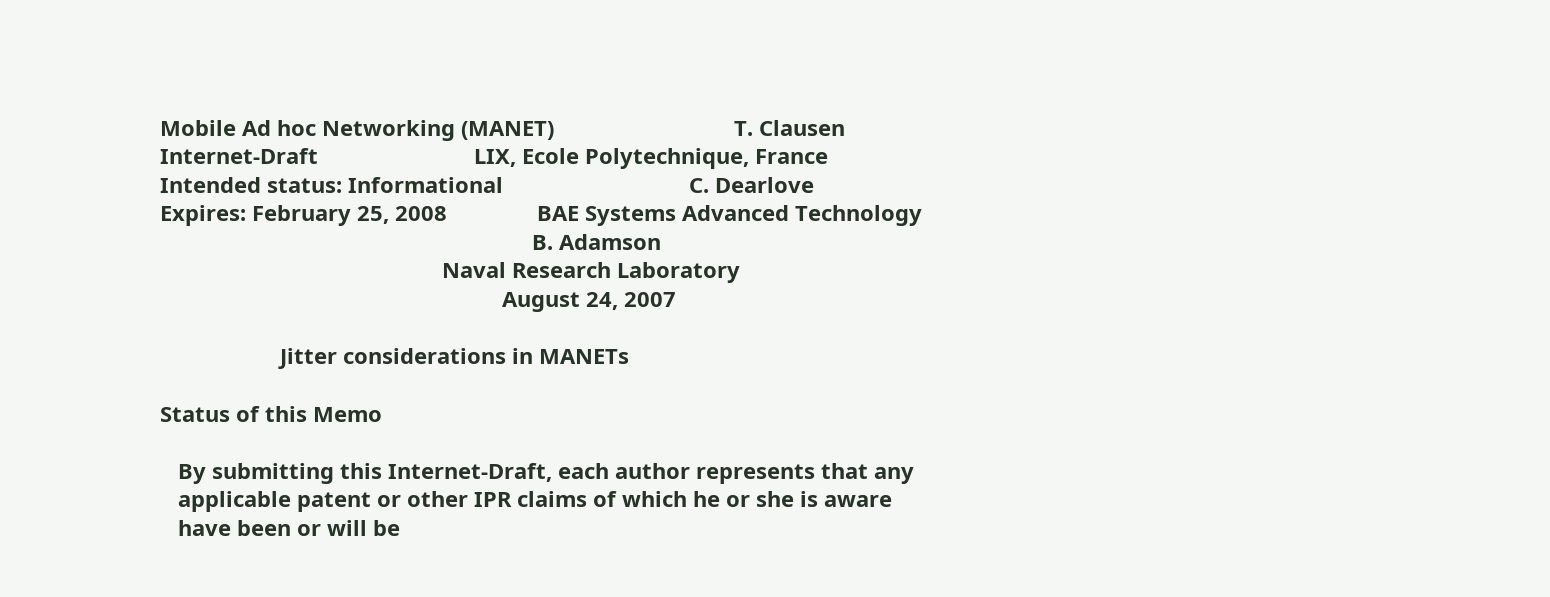Mobile Ad hoc Networking (MANET)                              T. Clausen
Internet-Draft                          LIX, Ecole Polytechnique, France
Intended status: Informational                               C. Dearlove
Expires: February 25, 2008               BAE Systems Advanced Technology
                                                              B. Adamson
                                               Naval Research Laboratory
                                                         August 24, 2007

                    Jitter considerations in MANETs

Status of this Memo

   By submitting this Internet-Draft, each author represents that any
   applicable patent or other IPR claims of which he or she is aware
   have been or will be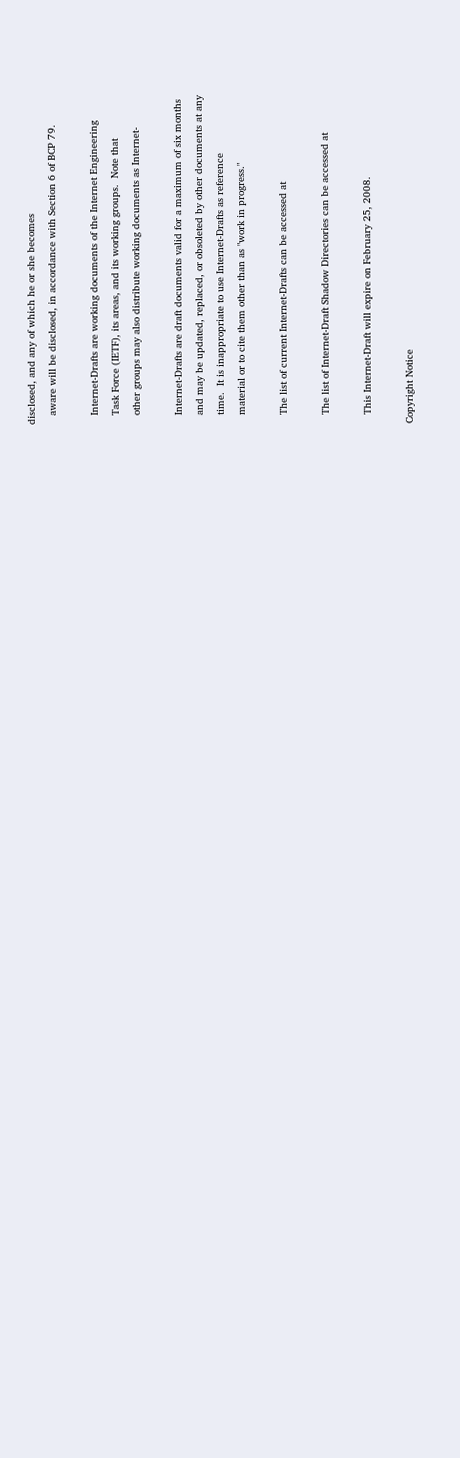disclosed, and any of which he or she becomes
   aware will be disclosed, in accordance with Section 6 of BCP 79.

   Internet-Drafts are working documents of the Internet Engineering
   Task Force (IETF), its areas, and its working groups.  Note that
   other groups may also distribute working documents as Internet-

   Internet-Drafts are draft documents valid for a maximum of six months
   and may be updated, replaced, or obsoleted by other documents at any
   time.  It is inappropriate to use Internet-Drafts as reference
   material or to cite them other than as "work in progress."

   The list of current Internet-Drafts can be accessed at

   The list of Internet-Draft Shadow Directories can be accessed at

   This Internet-Draft will expire on February 25, 2008.

Copyright Notice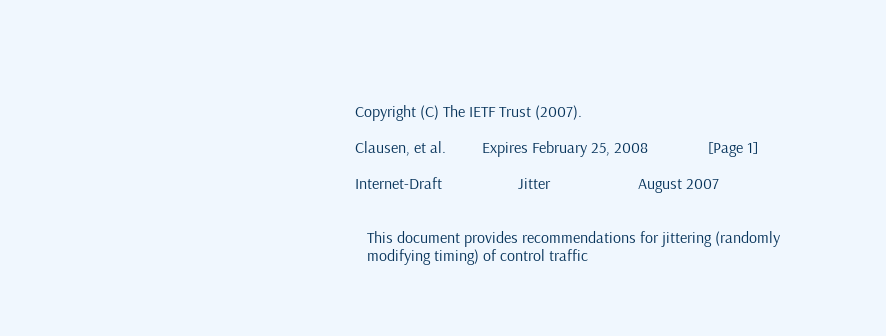Copyright (C) The IETF Trust (2007).

Clausen, et al.         Expires February 25, 2008               [Page 1]

Internet-Draft                   Jitter                      August 2007


   This document provides recommendations for jittering (randomly
   modifying timing) of control traffic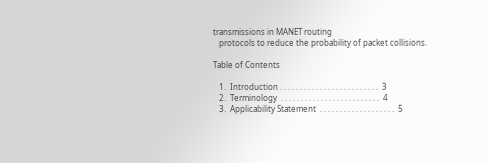transmissions in MANET routing
   protocols to reduce the probability of packet collisions.

Table of Contents

   1.  Introduction . . . . . . . . . . . . . . . . . . . . . . . . .  3
   2.  Terminology  . . . . . . . . . . . . . . . . . . . . . . . . .  4
   3.  Applicability Statement  . . . . . . . . . . . . . . . . . . .  5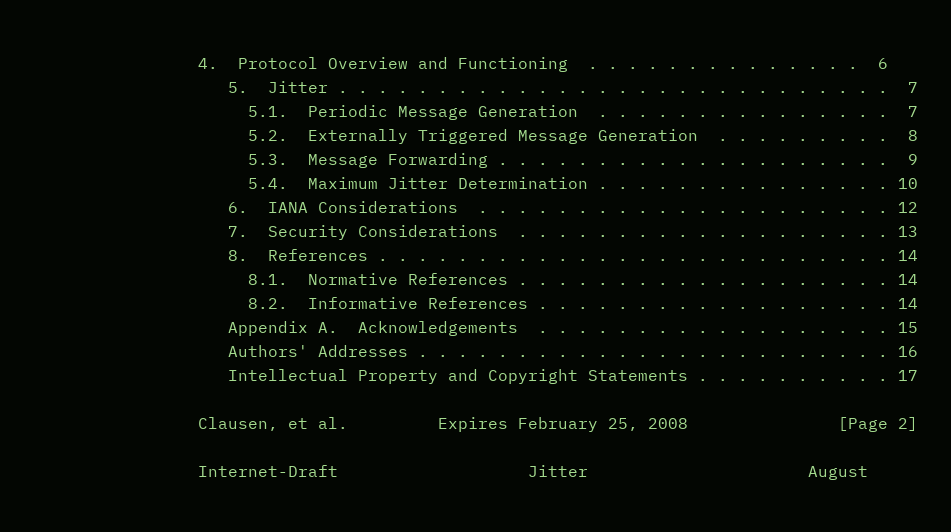4.  Protocol Overview and Functioning  . . . . . . . . . . . . . .  6
   5.  Jitter . . . . . . . . . . . . . . . . . . . . . . . . . . . .  7
     5.1.  Periodic Message Generation  . . . . . . . . . . . . . . .  7
     5.2.  Externally Triggered Message Generation  . . . . . . . . .  8
     5.3.  Message Forwarding . . . . . . . . . . . . . . . . . . . .  9
     5.4.  Maximum Jitter Determination . . . . . . . . . . . . . . . 10
   6.  IANA Considerations  . . . . . . . . . . . . . . . . . . . . . 12
   7.  Security Considerations  . . . . . . . . . . . . . . . . . . . 13
   8.  References . . . . . . . . . . . . . . . . . . . . . . . . . . 14
     8.1.  Normative References . . . . . . . . . . . . . . . . . . . 14
     8.2.  Informative References . . . . . . . . . . . . . . . . . . 14
   Appendix A.  Acknowledgements  . . . . . . . . . . . . . . . . . . 15
   Authors' Addresses . . . . . . . . . . . . . . . . . . . . . . . . 16
   Intellectual Property and Copyright Statements . . . . . . . . . . 17

Clausen, et al.         Expires February 25, 2008               [Page 2]

Internet-Draft                   Jitter                      August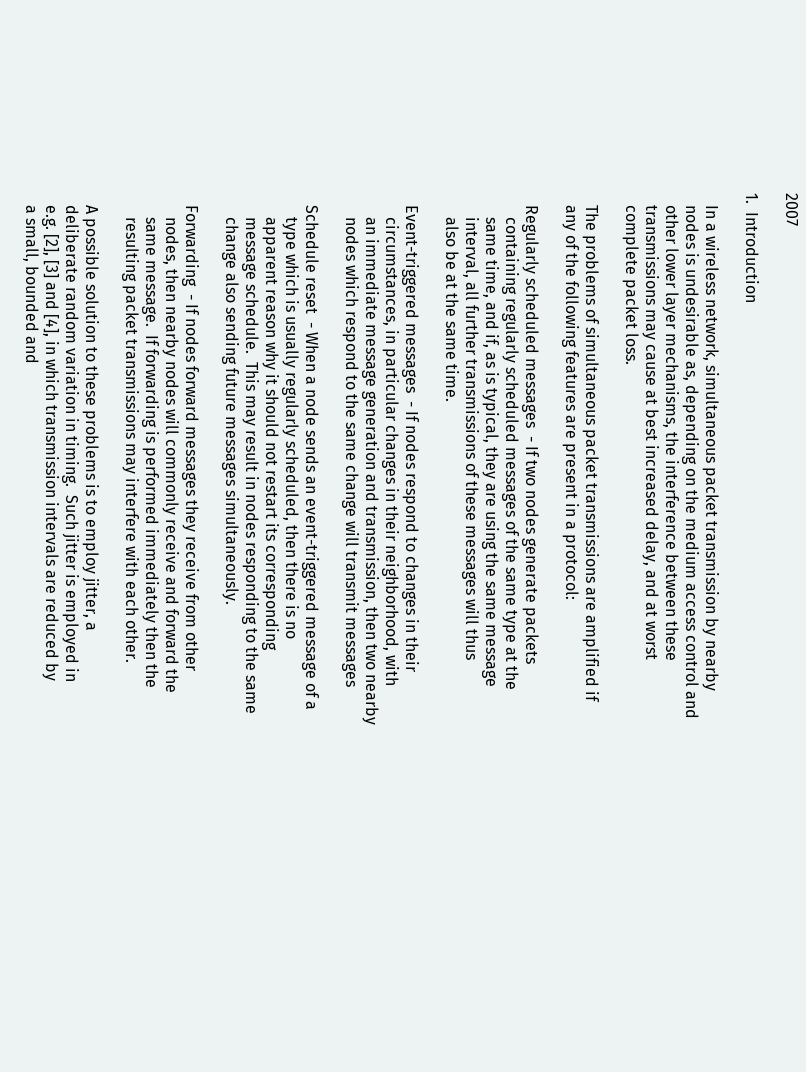2007

1.  Introduction

   In a wireless network, simultaneous packet transmission by nearby
   nodes is undesirable as, depending on the medium access control and
   other lower layer mechanisms, the interference between these
   transmissions may cause at best increased delay, and at worst
   complete packet loss.

   The problems of simultaneous packet transmissions are amplified if
   any of the following features are present in a protocol:

   Regularly scheduled messages  - If two nodes generate packets
      containing regularly scheduled messages of the same type at the
      same time, and if, as is typical, they are using the same message
      interval, all further transmissions of these messages will thus
      also be at the same time.

   Event-triggered messages  - If nodes respond to changes in their
      circumstances, in particular changes in their neighborhood, with
      an immediate message generation and transmission, then two nearby
      nodes which respond to the same change will transmit messages

   Schedule reset  - When a node sends an event-triggered message of a
      type which is usually regularly scheduled, then there is no
      apparent reason why it should not restart its corresponding
      message schedule.  This may result in nodes responding to the same
      change also sending future messages simultaneously.

   Forwarding  - If nodes forward messages they receive from other
      nodes, then nearby nodes will commonly receive and forward the
      same message.  If forwarding is performed immediately then the
      resulting packet transmissions may interfere with each other.

   A possible solution to these problems is to employ jitter, a
   deliberate random variation in timing.  Such jitter is employed in
   e.g. [2], [3] and [4], in which transmission intervals are reduced by
   a small, bounded and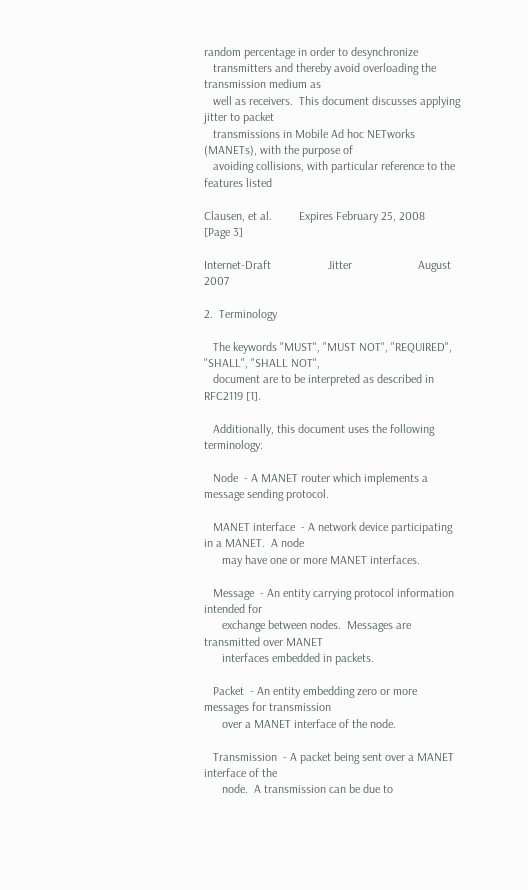random percentage in order to desynchronize
   transmitters and thereby avoid overloading the transmission medium as
   well as receivers.  This document discusses applying jitter to packet
   transmissions in Mobile Ad hoc NETworks (MANETs), with the purpose of
   avoiding collisions, with particular reference to the features listed

Clausen, et al.         Expires February 25, 2008               [Page 3]

Internet-Draft                   Jitter                      August 2007

2.  Terminology

   The keywords "MUST", "MUST NOT", "REQUIRED", "SHALL", "SHALL NOT",
   document are to be interpreted as described in RFC2119 [1].

   Additionally, this document uses the following terminology:

   Node  - A MANET router which implements a message sending protocol.

   MANET interface  - A network device participating in a MANET.  A node
      may have one or more MANET interfaces.

   Message  - An entity carrying protocol information intended for
      exchange between nodes.  Messages are transmitted over MANET
      interfaces embedded in packets.

   Packet  - An entity embedding zero or more messages for transmission
      over a MANET interface of the node.

   Transmission  - A packet being sent over a MANET interface of the
      node.  A transmission can be due to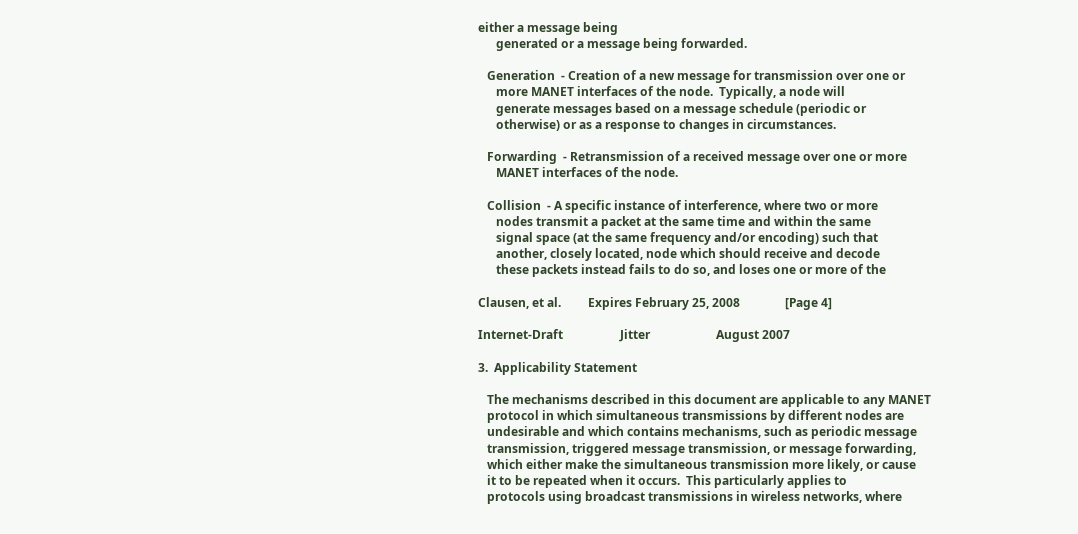either a message being
      generated or a message being forwarded.

   Generation  - Creation of a new message for transmission over one or
      more MANET interfaces of the node.  Typically, a node will
      generate messages based on a message schedule (periodic or
      otherwise) or as a response to changes in circumstances.

   Forwarding  - Retransmission of a received message over one or more
      MANET interfaces of the node.

   Collision  - A specific instance of interference, where two or more
      nodes transmit a packet at the same time and within the same
      signal space (at the same frequency and/or encoding) such that
      another, closely located, node which should receive and decode
      these packets instead fails to do so, and loses one or more of the

Clausen, et al.         Expires February 25, 2008               [Page 4]

Internet-Draft                   Jitter                      August 2007

3.  Applicability Statement

   The mechanisms described in this document are applicable to any MANET
   protocol in which simultaneous transmissions by different nodes are
   undesirable and which contains mechanisms, such as periodic message
   transmission, triggered message transmission, or message forwarding,
   which either make the simultaneous transmission more likely, or cause
   it to be repeated when it occurs.  This particularly applies to
   protocols using broadcast transmissions in wireless networks, where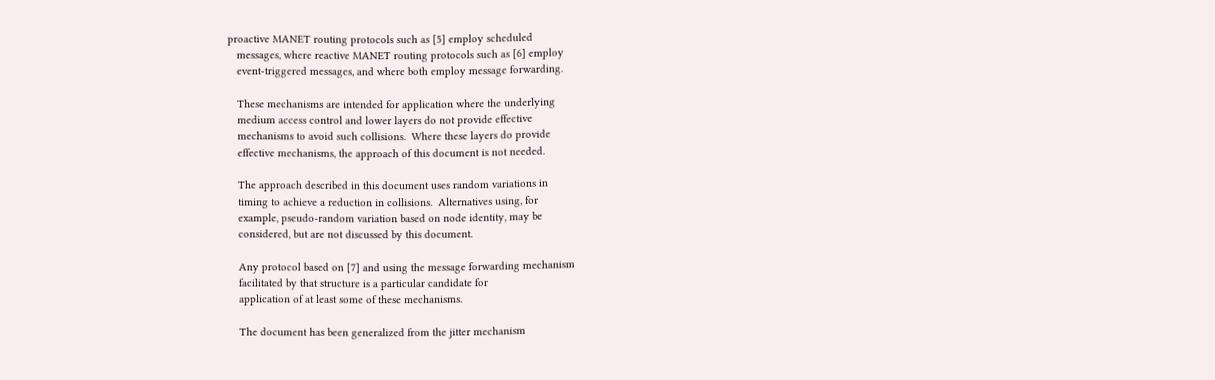proactive MANET routing protocols such as [5] employ scheduled
   messages, where reactive MANET routing protocols such as [6] employ
   event-triggered messages, and where both employ message forwarding.

   These mechanisms are intended for application where the underlying
   medium access control and lower layers do not provide effective
   mechanisms to avoid such collisions.  Where these layers do provide
   effective mechanisms, the approach of this document is not needed.

   The approach described in this document uses random variations in
   timing to achieve a reduction in collisions.  Alternatives using, for
   example, pseudo-random variation based on node identity, may be
   considered, but are not discussed by this document.

   Any protocol based on [7] and using the message forwarding mechanism
   facilitated by that structure is a particular candidate for
   application of at least some of these mechanisms.

   The document has been generalized from the jitter mechanism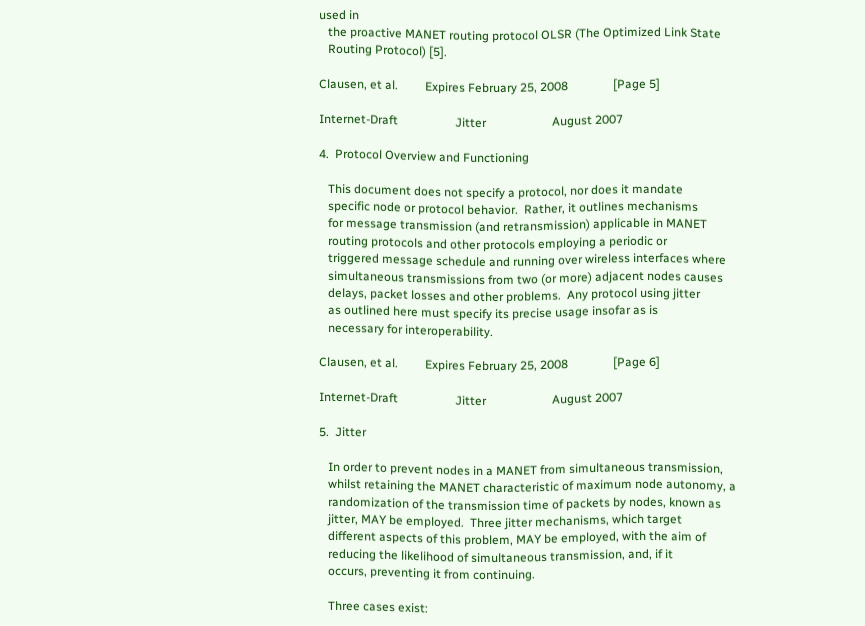used in
   the proactive MANET routing protocol OLSR (The Optimized Link State
   Routing Protocol) [5].

Clausen, et al.         Expires February 25, 2008               [Page 5]

Internet-Draft                   Jitter                      August 2007

4.  Protocol Overview and Functioning

   This document does not specify a protocol, nor does it mandate
   specific node or protocol behavior.  Rather, it outlines mechanisms
   for message transmission (and retransmission) applicable in MANET
   routing protocols and other protocols employing a periodic or
   triggered message schedule and running over wireless interfaces where
   simultaneous transmissions from two (or more) adjacent nodes causes
   delays, packet losses and other problems.  Any protocol using jitter
   as outlined here must specify its precise usage insofar as is
   necessary for interoperability.

Clausen, et al.         Expires February 25, 2008               [Page 6]

Internet-Draft                   Jitter                      August 2007

5.  Jitter

   In order to prevent nodes in a MANET from simultaneous transmission,
   whilst retaining the MANET characteristic of maximum node autonomy, a
   randomization of the transmission time of packets by nodes, known as
   jitter, MAY be employed.  Three jitter mechanisms, which target
   different aspects of this problem, MAY be employed, with the aim of
   reducing the likelihood of simultaneous transmission, and, if it
   occurs, preventing it from continuing.

   Three cases exist: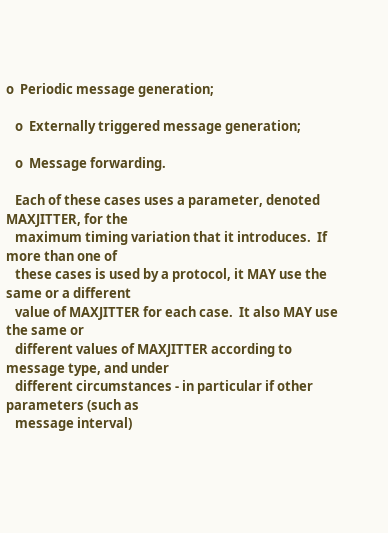o  Periodic message generation;

   o  Externally triggered message generation;

   o  Message forwarding.

   Each of these cases uses a parameter, denoted MAXJITTER, for the
   maximum timing variation that it introduces.  If more than one of
   these cases is used by a protocol, it MAY use the same or a different
   value of MAXJITTER for each case.  It also MAY use the same or
   different values of MAXJITTER according to message type, and under
   different circumstances - in particular if other parameters (such as
   message interval)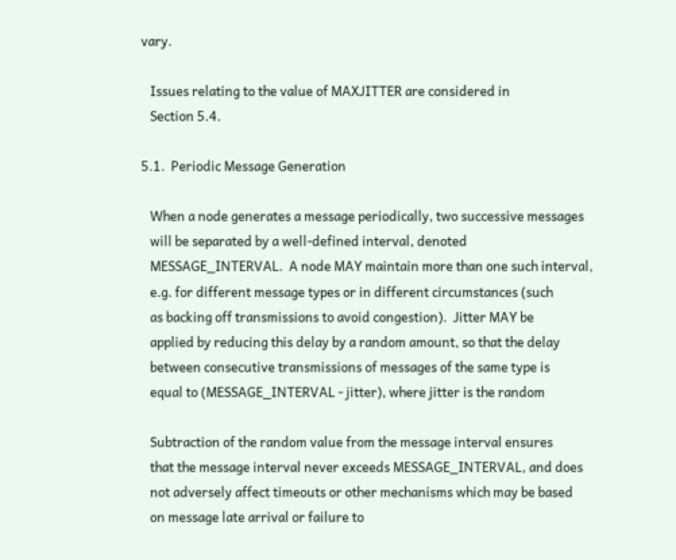vary.

   Issues relating to the value of MAXJITTER are considered in
   Section 5.4.

5.1.  Periodic Message Generation

   When a node generates a message periodically, two successive messages
   will be separated by a well-defined interval, denoted
   MESSAGE_INTERVAL.  A node MAY maintain more than one such interval,
   e.g. for different message types or in different circumstances (such
   as backing off transmissions to avoid congestion).  Jitter MAY be
   applied by reducing this delay by a random amount, so that the delay
   between consecutive transmissions of messages of the same type is
   equal to (MESSAGE_INTERVAL - jitter), where jitter is the random

   Subtraction of the random value from the message interval ensures
   that the message interval never exceeds MESSAGE_INTERVAL, and does
   not adversely affect timeouts or other mechanisms which may be based
   on message late arrival or failure to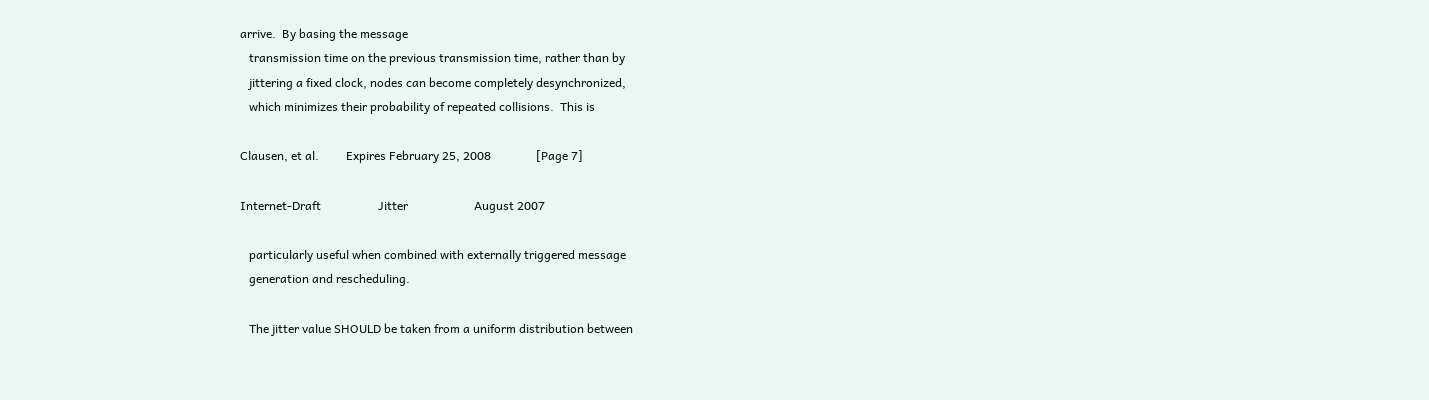arrive.  By basing the message
   transmission time on the previous transmission time, rather than by
   jittering a fixed clock, nodes can become completely desynchronized,
   which minimizes their probability of repeated collisions.  This is

Clausen, et al.         Expires February 25, 2008               [Page 7]

Internet-Draft                   Jitter                      August 2007

   particularly useful when combined with externally triggered message
   generation and rescheduling.

   The jitter value SHOULD be taken from a uniform distribution between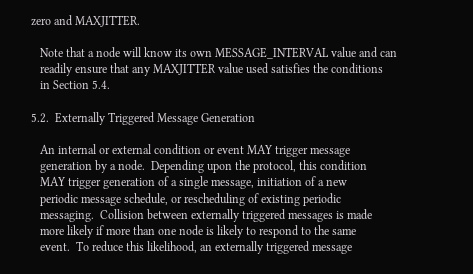zero and MAXJITTER.

   Note that a node will know its own MESSAGE_INTERVAL value and can
   readily ensure that any MAXJITTER value used satisfies the conditions
   in Section 5.4.

5.2.  Externally Triggered Message Generation

   An internal or external condition or event MAY trigger message
   generation by a node.  Depending upon the protocol, this condition
   MAY trigger generation of a single message, initiation of a new
   periodic message schedule, or rescheduling of existing periodic
   messaging.  Collision between externally triggered messages is made
   more likely if more than one node is likely to respond to the same
   event.  To reduce this likelihood, an externally triggered message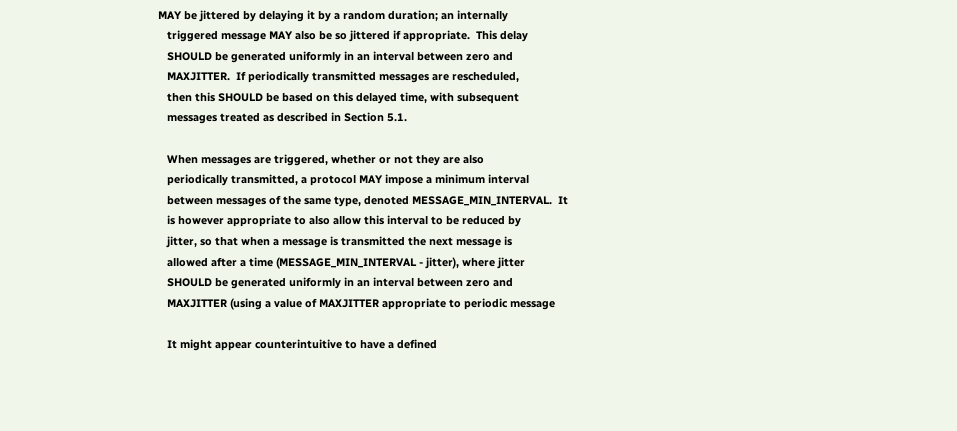MAY be jittered by delaying it by a random duration; an internally
   triggered message MAY also be so jittered if appropriate.  This delay
   SHOULD be generated uniformly in an interval between zero and
   MAXJITTER.  If periodically transmitted messages are rescheduled,
   then this SHOULD be based on this delayed time, with subsequent
   messages treated as described in Section 5.1.

   When messages are triggered, whether or not they are also
   periodically transmitted, a protocol MAY impose a minimum interval
   between messages of the same type, denoted MESSAGE_MIN_INTERVAL.  It
   is however appropriate to also allow this interval to be reduced by
   jitter, so that when a message is transmitted the next message is
   allowed after a time (MESSAGE_MIN_INTERVAL - jitter), where jitter
   SHOULD be generated uniformly in an interval between zero and
   MAXJITTER (using a value of MAXJITTER appropriate to periodic message

   It might appear counterintuitive to have a defined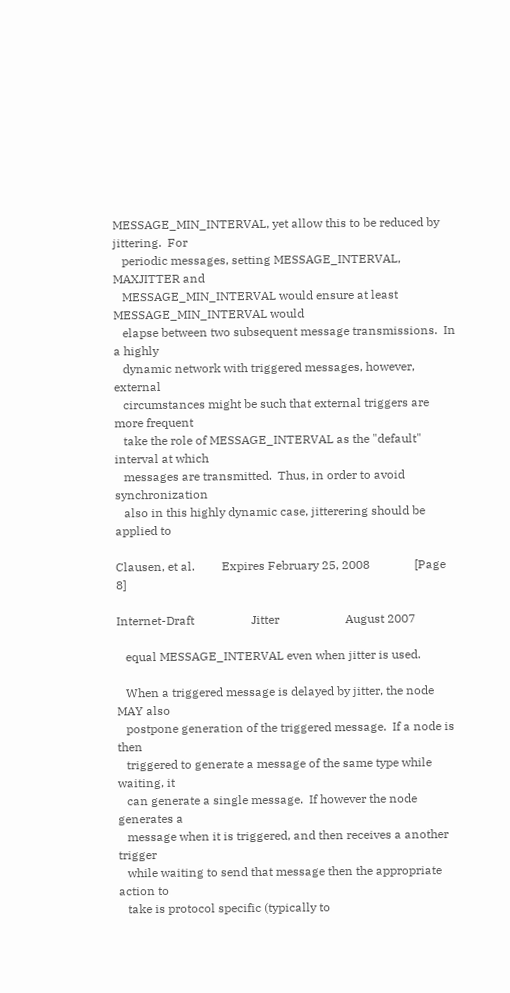MESSAGE_MIN_INTERVAL, yet allow this to be reduced by jittering.  For
   periodic messages, setting MESSAGE_INTERVAL, MAXJITTER and
   MESSAGE_MIN_INTERVAL would ensure at least MESSAGE_MIN_INTERVAL would
   elapse between two subsequent message transmissions.  In a highly
   dynamic network with triggered messages, however, external
   circumstances might be such that external triggers are more frequent
   take the role of MESSAGE_INTERVAL as the "default" interval at which
   messages are transmitted.  Thus, in order to avoid synchronization
   also in this highly dynamic case, jitterering should be applied to

Clausen, et al.         Expires February 25, 2008               [Page 8]

Internet-Draft                   Jitter                      August 2007

   equal MESSAGE_INTERVAL even when jitter is used.

   When a triggered message is delayed by jitter, the node MAY also
   postpone generation of the triggered message.  If a node is then
   triggered to generate a message of the same type while waiting, it
   can generate a single message.  If however the node generates a
   message when it is triggered, and then receives a another trigger
   while waiting to send that message then the appropriate action to
   take is protocol specific (typically to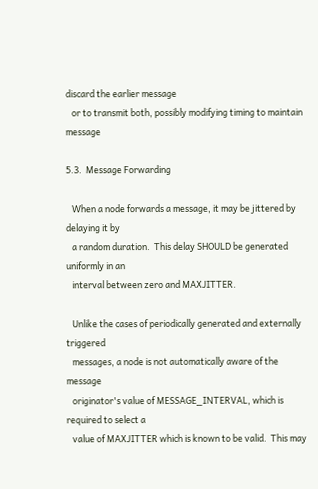discard the earlier message
   or to transmit both, possibly modifying timing to maintain message

5.3.  Message Forwarding

   When a node forwards a message, it may be jittered by delaying it by
   a random duration.  This delay SHOULD be generated uniformly in an
   interval between zero and MAXJITTER.

   Unlike the cases of periodically generated and externally triggered
   messages, a node is not automatically aware of the message
   originator's value of MESSAGE_INTERVAL, which is required to select a
   value of MAXJITTER which is known to be valid.  This may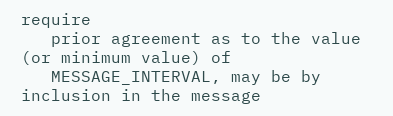require
   prior agreement as to the value (or minimum value) of
   MESSAGE_INTERVAL, may be by inclusion in the message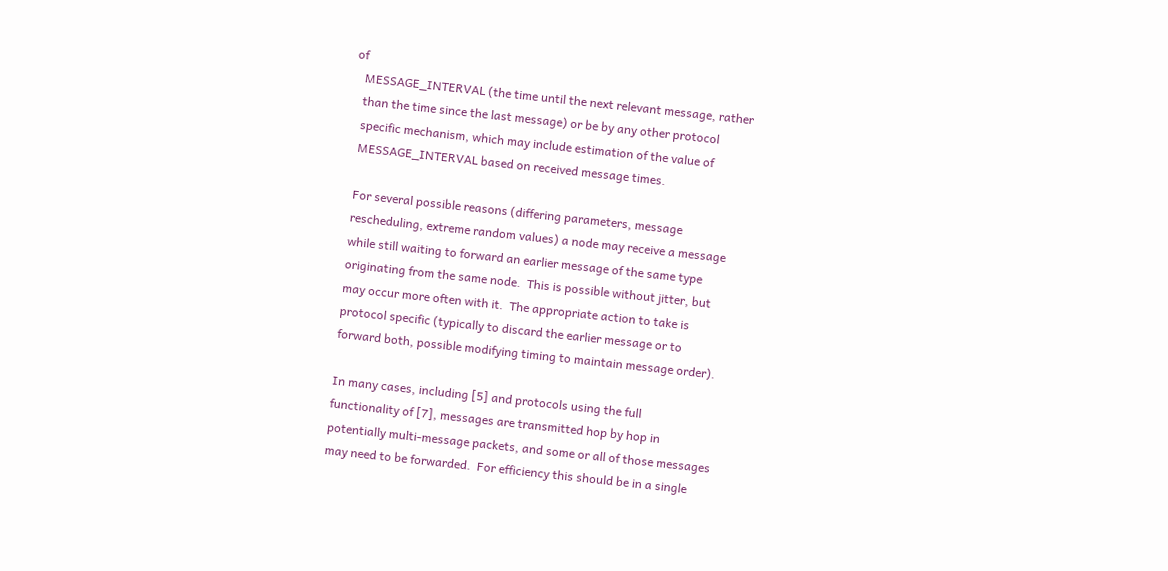of
   MESSAGE_INTERVAL (the time until the next relevant message, rather
   than the time since the last message) or be by any other protocol
   specific mechanism, which may include estimation of the value of
   MESSAGE_INTERVAL based on received message times.

   For several possible reasons (differing parameters, message
   rescheduling, extreme random values) a node may receive a message
   while still waiting to forward an earlier message of the same type
   originating from the same node.  This is possible without jitter, but
   may occur more often with it.  The appropriate action to take is
   protocol specific (typically to discard the earlier message or to
   forward both, possible modifying timing to maintain message order).

   In many cases, including [5] and protocols using the full
   functionality of [7], messages are transmitted hop by hop in
   potentially multi-message packets, and some or all of those messages
   may need to be forwarded.  For efficiency this should be in a single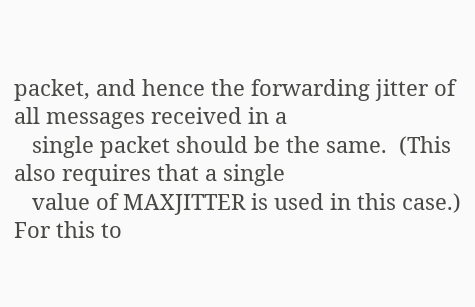packet, and hence the forwarding jitter of all messages received in a
   single packet should be the same.  (This also requires that a single
   value of MAXJITTER is used in this case.)  For this to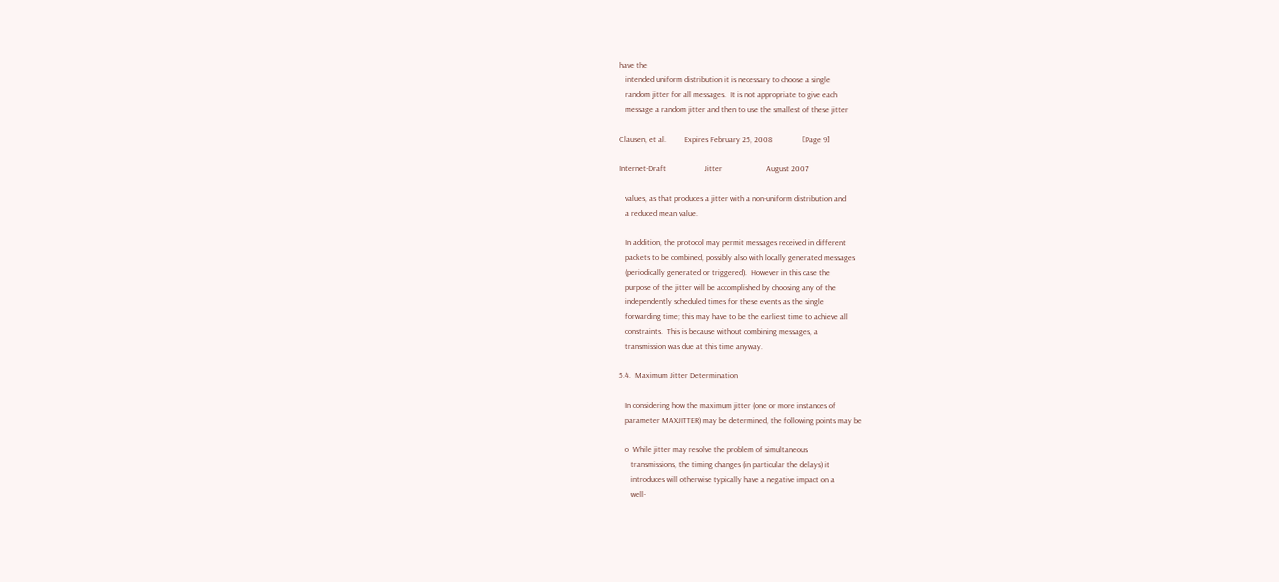have the
   intended uniform distribution it is necessary to choose a single
   random jitter for all messages.  It is not appropriate to give each
   message a random jitter and then to use the smallest of these jitter

Clausen, et al.         Expires February 25, 2008               [Page 9]

Internet-Draft                   Jitter                      August 2007

   values, as that produces a jitter with a non-uniform distribution and
   a reduced mean value.

   In addition, the protocol may permit messages received in different
   packets to be combined, possibly also with locally generated messages
   (periodically generated or triggered).  However in this case the
   purpose of the jitter will be accomplished by choosing any of the
   independently scheduled times for these events as the single
   forwarding time; this may have to be the earliest time to achieve all
   constraints.  This is because without combining messages, a
   transmission was due at this time anyway.

5.4.  Maximum Jitter Determination

   In considering how the maximum jitter (one or more instances of
   parameter MAXJITTER) may be determined, the following points may be

   o  While jitter may resolve the problem of simultaneous
      transmissions, the timing changes (in particular the delays) it
      introduces will otherwise typically have a negative impact on a
      well-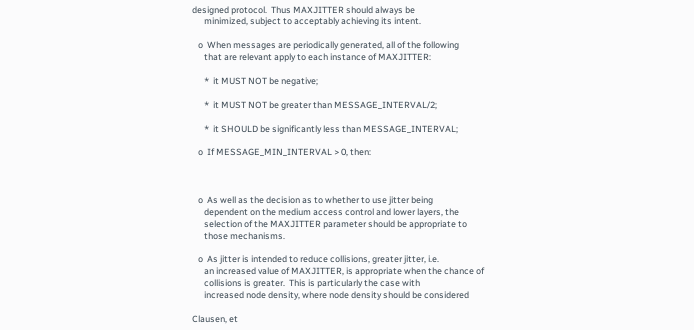designed protocol.  Thus MAXJITTER should always be
      minimized, subject to acceptably achieving its intent.

   o  When messages are periodically generated, all of the following
      that are relevant apply to each instance of MAXJITTER:

      *  it MUST NOT be negative;

      *  it MUST NOT be greater than MESSAGE_INTERVAL/2;

      *  it SHOULD be significantly less than MESSAGE_INTERVAL;

   o  If MESSAGE_MIN_INTERVAL > 0, then:



   o  As well as the decision as to whether to use jitter being
      dependent on the medium access control and lower layers, the
      selection of the MAXJITTER parameter should be appropriate to
      those mechanisms.

   o  As jitter is intended to reduce collisions, greater jitter, i.e.
      an increased value of MAXJITTER, is appropriate when the chance of
      collisions is greater.  This is particularly the case with
      increased node density, where node density should be considered

Clausen, et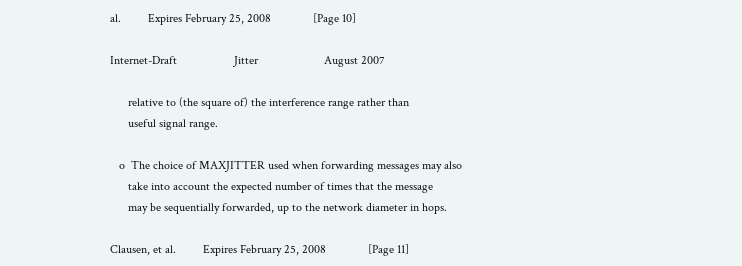al.         Expires February 25, 2008              [Page 10]

Internet-Draft                   Jitter                      August 2007

      relative to (the square of) the interference range rather than
      useful signal range.

   o  The choice of MAXJITTER used when forwarding messages may also
      take into account the expected number of times that the message
      may be sequentially forwarded, up to the network diameter in hops.

Clausen, et al.         Expires February 25, 2008              [Page 11]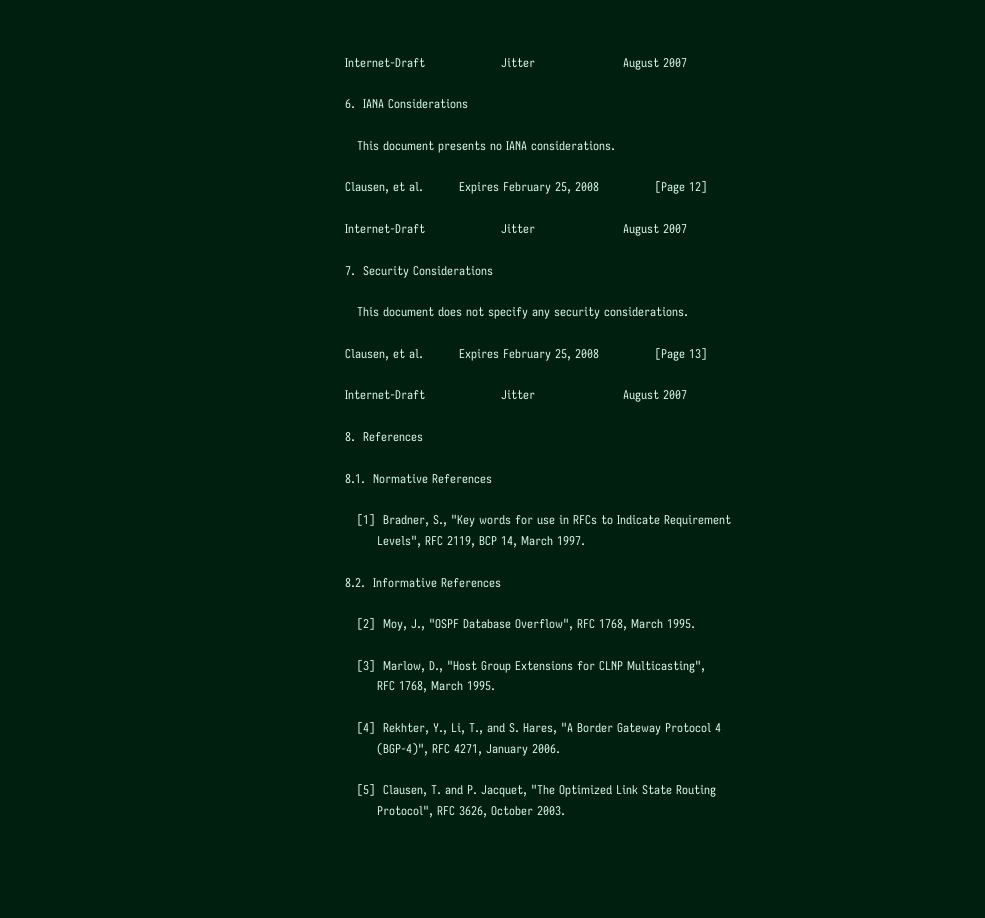Internet-Draft                   Jitter                      August 2007

6.  IANA Considerations

   This document presents no IANA considerations.

Clausen, et al.         Expires February 25, 2008              [Page 12]

Internet-Draft                   Jitter                      August 2007

7.  Security Considerations

   This document does not specify any security considerations.

Clausen, et al.         Expires February 25, 2008              [Page 13]

Internet-Draft                   Jitter                      August 2007

8.  References

8.1.  Normative References

   [1]  Bradner, S., "Key words for use in RFCs to Indicate Requirement
        Levels", RFC 2119, BCP 14, March 1997.

8.2.  Informative References

   [2]  Moy, J., "OSPF Database Overflow", RFC 1768, March 1995.

   [3]  Marlow, D., "Host Group Extensions for CLNP Multicasting",
        RFC 1768, March 1995.

   [4]  Rekhter, Y., Li, T., and S. Hares, "A Border Gateway Protocol 4
        (BGP-4)", RFC 4271, January 2006.

   [5]  Clausen, T. and P. Jacquet, "The Optimized Link State Routing
        Protocol", RFC 3626, October 2003.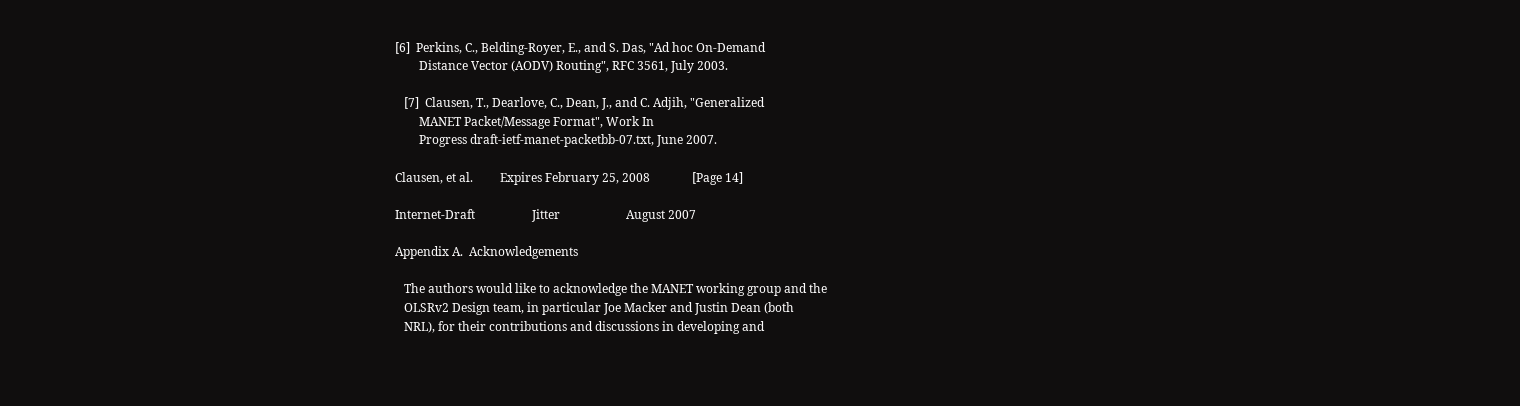[6]  Perkins, C., Belding-Royer, E., and S. Das, "Ad hoc On-Demand
        Distance Vector (AODV) Routing", RFC 3561, July 2003.

   [7]  Clausen, T., Dearlove, C., Dean, J., and C. Adjih, "Generalized
        MANET Packet/Message Format", Work In
        Progress draft-ietf-manet-packetbb-07.txt, June 2007.

Clausen, et al.         Expires February 25, 2008              [Page 14]

Internet-Draft                   Jitter                      August 2007

Appendix A.  Acknowledgements

   The authors would like to acknowledge the MANET working group and the
   OLSRv2 Design team, in particular Joe Macker and Justin Dean (both
   NRL), for their contributions and discussions in developing and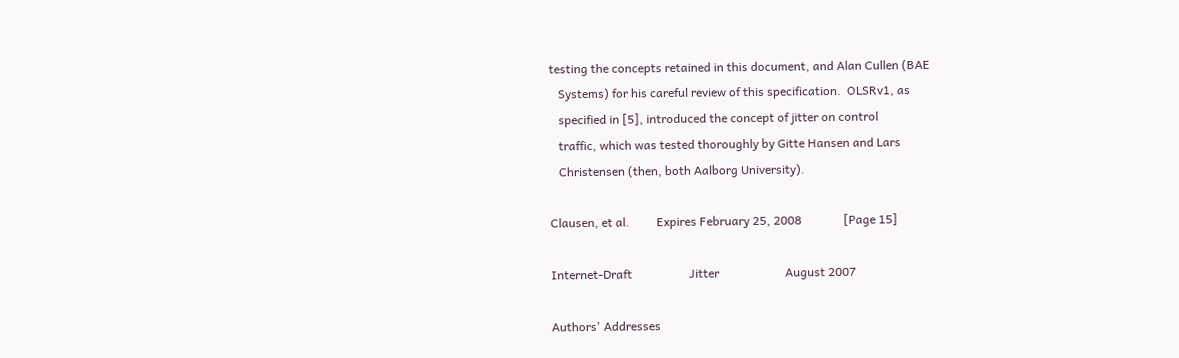testing the concepts retained in this document, and Alan Cullen (BAE
   Systems) for his careful review of this specification.  OLSRv1, as
   specified in [5], introduced the concept of jitter on control
   traffic, which was tested thoroughly by Gitte Hansen and Lars
   Christensen (then, both Aalborg University).

Clausen, et al.         Expires February 25, 2008              [Page 15]

Internet-Draft                   Jitter                      August 2007

Authors' Addresses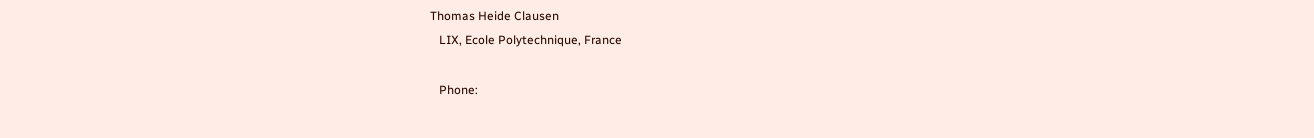Thomas Heide Clausen
   LIX, Ecole Polytechnique, France

   Phone: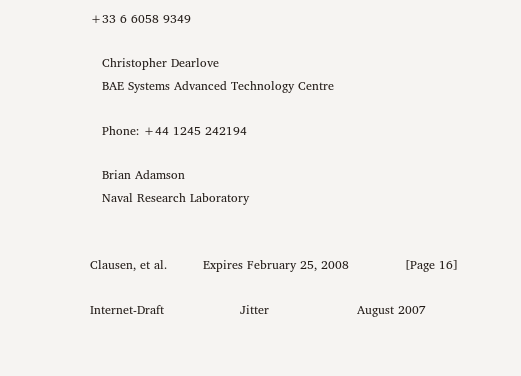+33 6 6058 9349

   Christopher Dearlove
   BAE Systems Advanced Technology Centre

   Phone: +44 1245 242194

   Brian Adamson
   Naval Research Laboratory


Clausen, et al.         Expires February 25, 2008              [Page 16]

Internet-Draft                   Jitter                      August 2007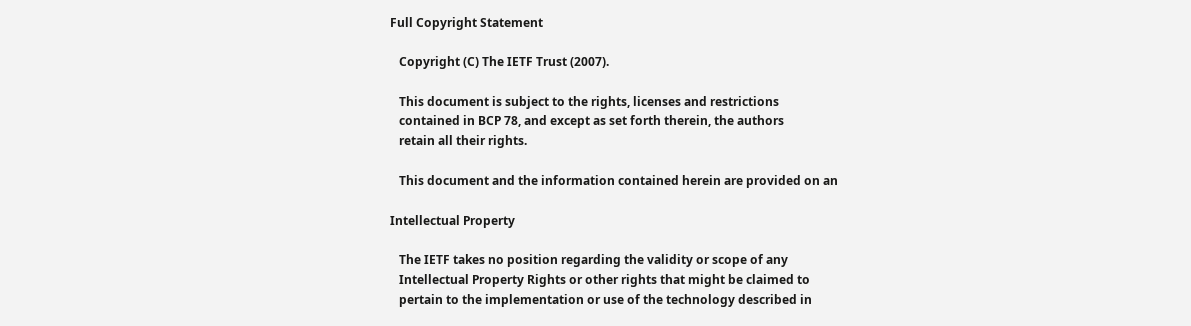Full Copyright Statement

   Copyright (C) The IETF Trust (2007).

   This document is subject to the rights, licenses and restrictions
   contained in BCP 78, and except as set forth therein, the authors
   retain all their rights.

   This document and the information contained herein are provided on an

Intellectual Property

   The IETF takes no position regarding the validity or scope of any
   Intellectual Property Rights or other rights that might be claimed to
   pertain to the implementation or use of the technology described in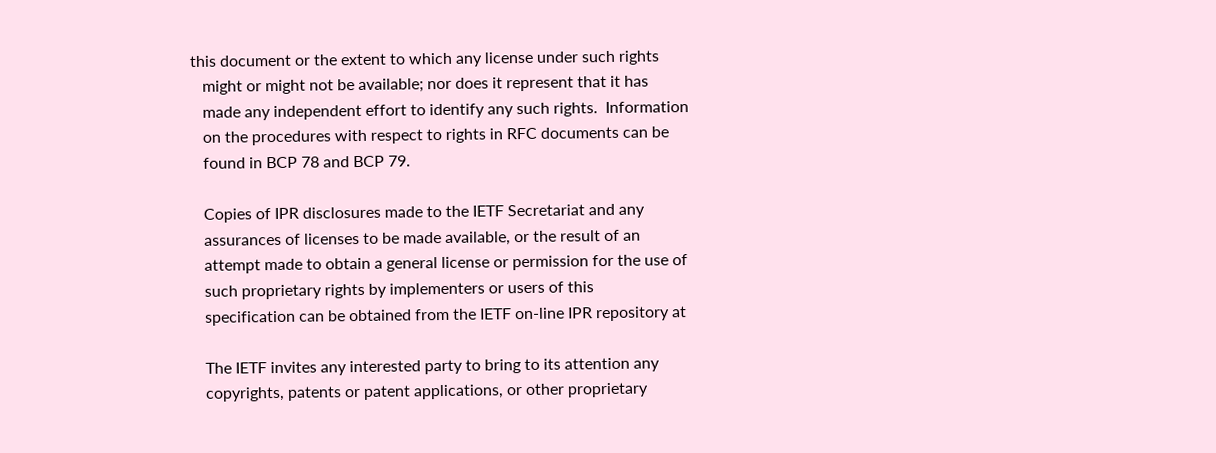this document or the extent to which any license under such rights
   might or might not be available; nor does it represent that it has
   made any independent effort to identify any such rights.  Information
   on the procedures with respect to rights in RFC documents can be
   found in BCP 78 and BCP 79.

   Copies of IPR disclosures made to the IETF Secretariat and any
   assurances of licenses to be made available, or the result of an
   attempt made to obtain a general license or permission for the use of
   such proprietary rights by implementers or users of this
   specification can be obtained from the IETF on-line IPR repository at

   The IETF invites any interested party to bring to its attention any
   copyrights, patents or patent applications, or other proprietary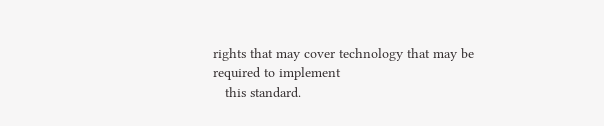rights that may cover technology that may be required to implement
   this standard.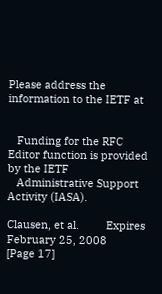Please address the information to the IETF at


   Funding for the RFC Editor function is provided by the IETF
   Administrative Support Activity (IASA).

Clausen, et al.         Expires February 25, 2008              [Page 17]